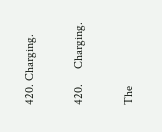420. Charging.

420.     Charging.

The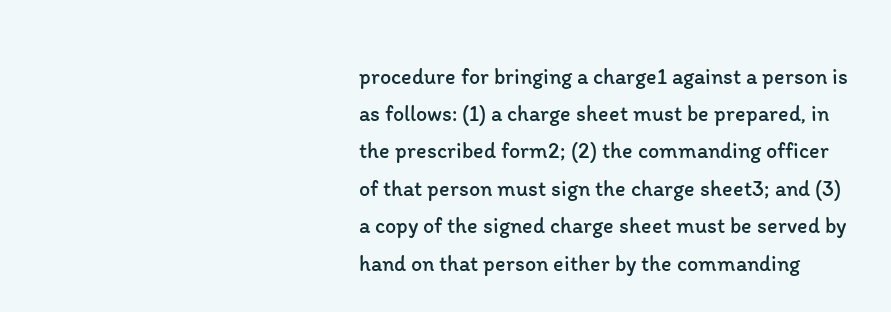procedure for bringing a charge1 against a person is as follows: (1) a charge sheet must be prepared, in the prescribed form2; (2) the commanding officer of that person must sign the charge sheet3; and (3) a copy of the signed charge sheet must be served by hand on that person either by the commanding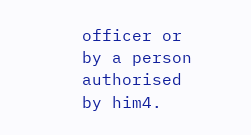officer or by a person authorised by him4.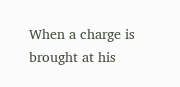When a charge is brought at his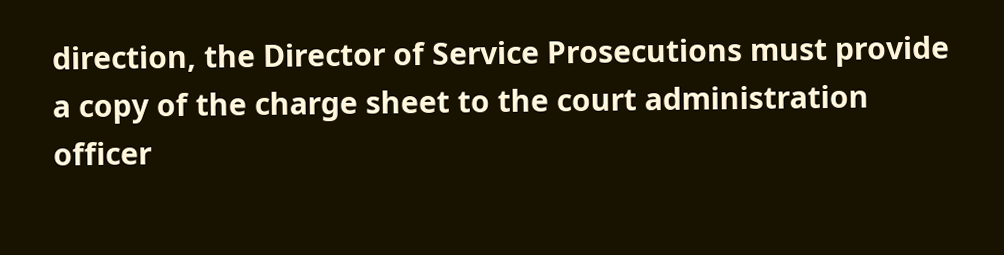direction, the Director of Service Prosecutions must provide a copy of the charge sheet to the court administration officer